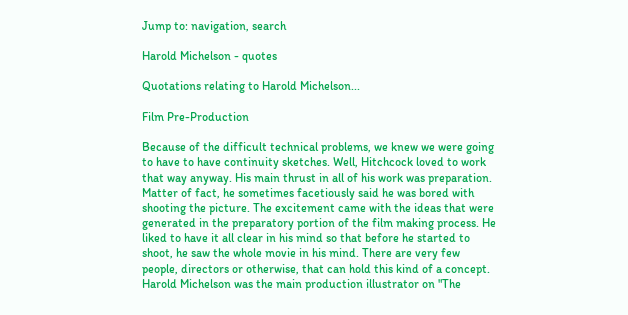Jump to: navigation, search

Harold Michelson - quotes

Quotations relating to Harold Michelson...

Film Pre-Production

Because of the difficult technical problems, we knew we were going to have to have continuity sketches. Well, Hitchcock loved to work that way anyway. His main thrust in all of his work was preparation. Matter of fact, he sometimes facetiously said he was bored with shooting the picture. The excitement came with the ideas that were generated in the preparatory portion of the film making process. He liked to have it all clear in his mind so that before he started to shoot, he saw the whole movie in his mind. There are very few people, directors or otherwise, that can hold this kind of a concept. Harold Michelson was the main production illustrator on "The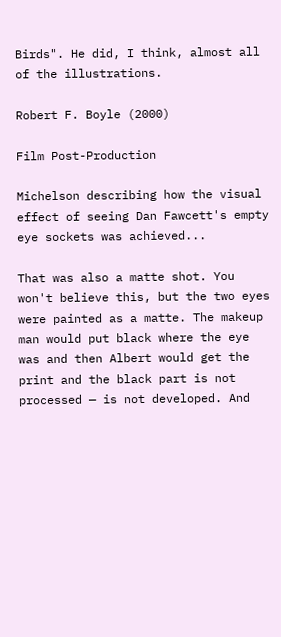Birds". He did, I think, almost all of the illustrations.

Robert F. Boyle (2000)

Film Post-Production

Michelson describing how the visual effect of seeing Dan Fawcett's empty eye sockets was achieved...

That was also a matte shot. You won't believe this, but the two eyes were painted as a matte. The makeup man would put black where the eye was and then Albert would get the print and the black part is not processed — is not developed. And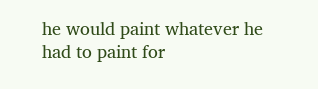he would paint whatever he had to paint for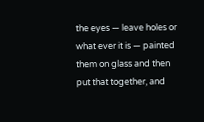the eyes — leave holes or what ever it is — painted them on glass and then put that together, and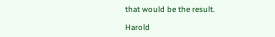that would be the result.

Harold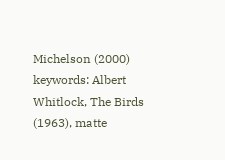Michelson (2000)
keywords: Albert Whitlock, The Birds (1963), matte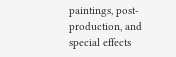paintings, post-production, and special effects